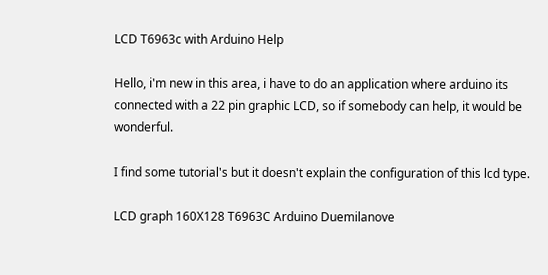LCD T6963c with Arduino Help

Hello, i'm new in this area, i have to do an application where arduino its connected with a 22 pin graphic LCD, so if somebody can help, it would be wonderful.

I find some tutorial's but it doesn't explain the configuration of this lcd type.

LCD graph 160X128 T6963C Arduino Duemilanove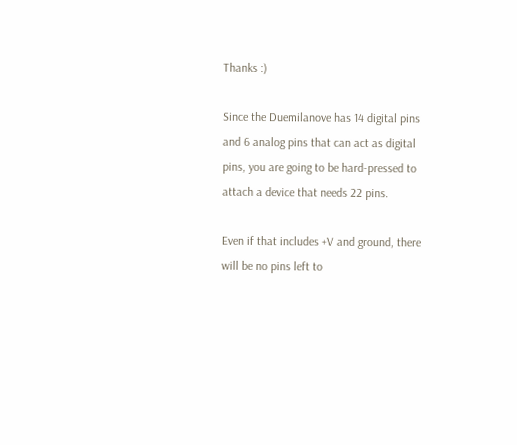Thanks :)

Since the Duemilanove has 14 digital pins and 6 analog pins that can act as digital pins, you are going to be hard-pressed to attach a device that needs 22 pins.

Even if that includes +V and ground, there will be no pins left to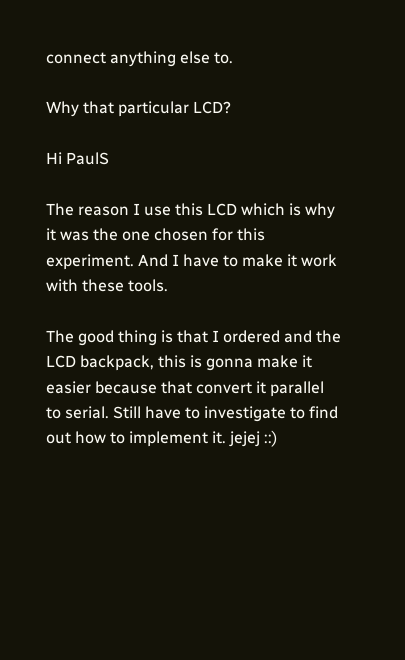connect anything else to.

Why that particular LCD?

Hi PaulS

The reason I use this LCD which is why it was the one chosen for this experiment. And I have to make it work with these tools.

The good thing is that I ordered and the LCD backpack, this is gonna make it easier because that convert it parallel to serial. Still have to investigate to find out how to implement it. jejej ::)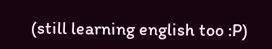(still learning english too :P)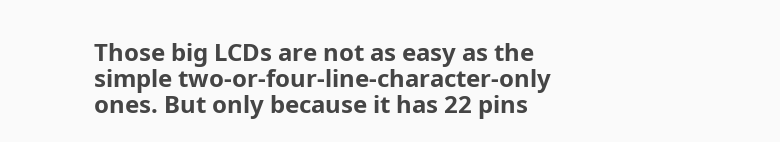Those big LCDs are not as easy as the simple two-or-four-line-character-only ones. But only because it has 22 pins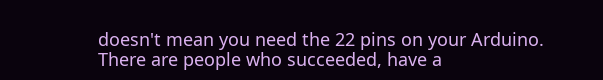doesn't mean you need the 22 pins on your Arduino. There are people who succeeded, have a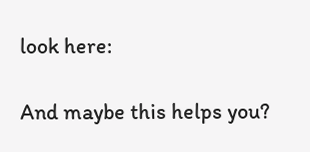look here:

And maybe this helps you?